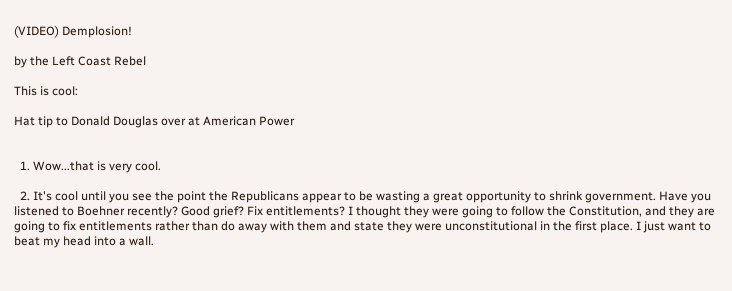(VIDEO) Demplosion!

by the Left Coast Rebel

This is cool:

Hat tip to Donald Douglas over at American Power


  1. Wow...that is very cool.

  2. It's cool until you see the point the Republicans appear to be wasting a great opportunity to shrink government. Have you listened to Boehner recently? Good grief? Fix entitlements? I thought they were going to follow the Constitution, and they are going to fix entitlements rather than do away with them and state they were unconstitutional in the first place. I just want to beat my head into a wall.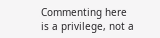Commenting here is a privilege, not a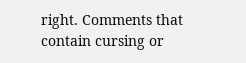right. Comments that contain cursing or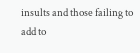insults and those failing to add to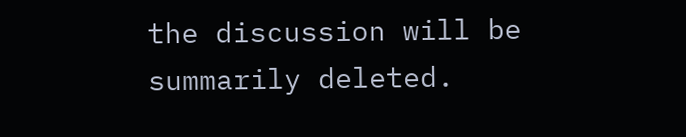the discussion will be summarily deleted.